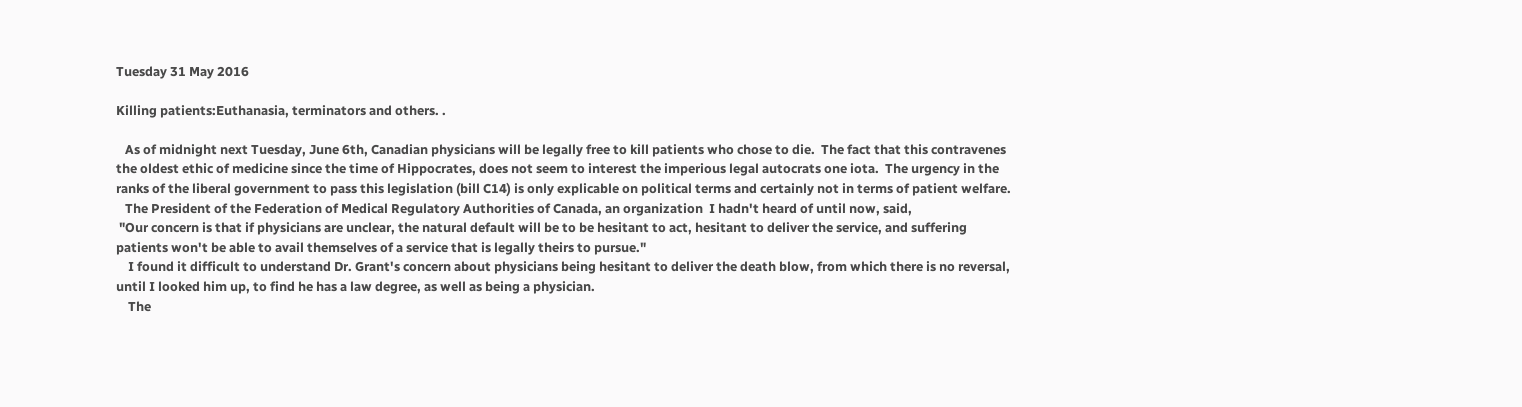Tuesday 31 May 2016

Killing patients:Euthanasia, terminators and others. .

   As of midnight next Tuesday, June 6th, Canadian physicians will be legally free to kill patients who chose to die.  The fact that this contravenes the oldest ethic of medicine since the time of Hippocrates, does not seem to interest the imperious legal autocrats one iota.  The urgency in the ranks of the liberal government to pass this legislation (bill C14) is only explicable on political terms and certainly not in terms of patient welfare.
   The President of the Federation of Medical Regulatory Authorities of Canada, an organization  I hadn't heard of until now, said,
 "Our concern is that if physicians are unclear, the natural default will be to be hesitant to act, hesitant to deliver the service, and suffering patients won't be able to avail themselves of a service that is legally theirs to pursue."
    I found it difficult to understand Dr. Grant's concern about physicians being hesitant to deliver the death blow, from which there is no reversal, until I looked him up, to find he has a law degree, as well as being a physician.
    The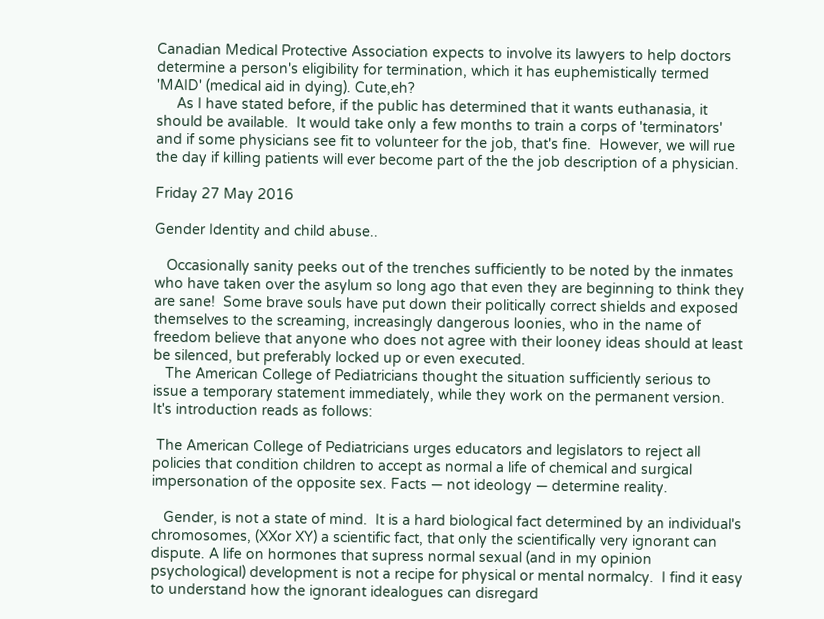Canadian Medical Protective Association expects to involve its lawyers to help doctors determine a person's eligibility for termination, which it has euphemistically termed 'MAID' (medical aid in dying). Cute,eh?
     As I have stated before, if the public has determined that it wants euthanasia, it should be available.  It would take only a few months to train a corps of 'terminators' and if some physicians see fit to volunteer for the job, that's fine.  However, we will rue the day if killing patients will ever become part of the the job description of a physician.

Friday 27 May 2016

Gender Identity and child abuse..

   Occasionally sanity peeks out of the trenches sufficiently to be noted by the inmates who have taken over the asylum so long ago that even they are beginning to think they are sane!  Some brave souls have put down their politically correct shields and exposed themselves to the screaming, increasingly dangerous loonies, who in the name of freedom believe that anyone who does not agree with their looney ideas should at least be silenced, but preferably locked up or even executed.
   The American College of Pediatricians thought the situation sufficiently serious to issue a temporary statement immediately, while they work on the permanent version.  It's introduction reads as follows:

 The American College of Pediatricians urges educators and legislators to reject all policies that condition children to accept as normal a life of chemical and surgical impersonation of the opposite sex. Facts — not ideology — determine reality.

   Gender, is not a state of mind.  It is a hard biological fact determined by an individual's chromosomes, (XXor XY) a scientific fact, that only the scientifically very ignorant can dispute. A life on hormones that supress normal sexual (and in my opinion psychological) development is not a recipe for physical or mental normalcy.  I find it easy to understand how the ignorant idealogues can disregard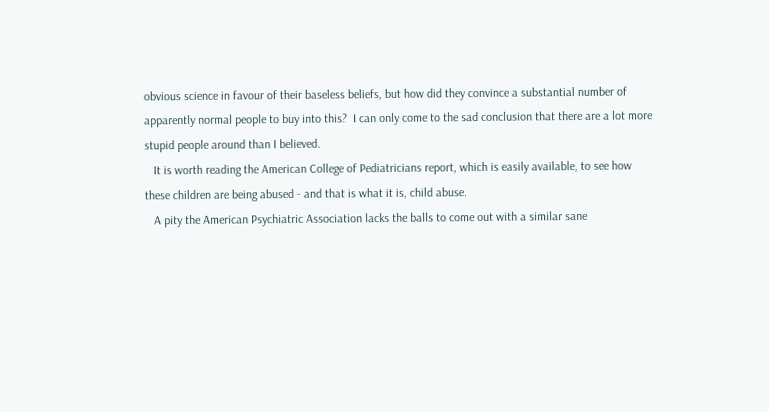obvious science in favour of their baseless beliefs, but how did they convince a substantial number of apparently normal people to buy into this?  I can only come to the sad conclusion that there are a lot more stupid people around than I believed.
   It is worth reading the American College of Pediatricians report, which is easily available, to see how these children are being abused - and that is what it is, child abuse.
   A pity the American Psychiatric Association lacks the balls to come out with a similar sane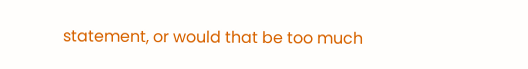statement, or would that be too much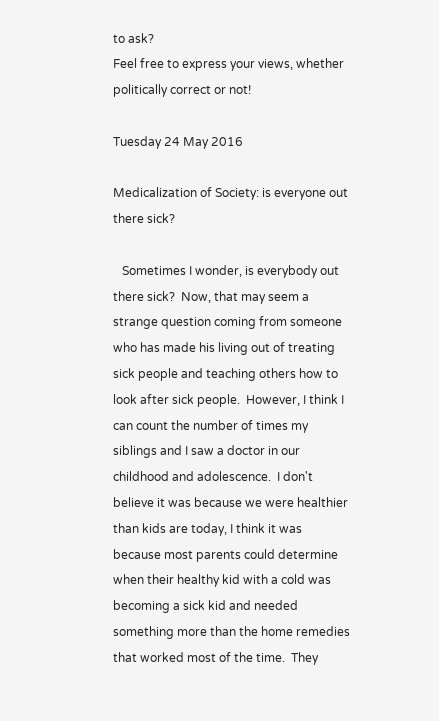to ask?
Feel free to express your views, whether politically correct or not!

Tuesday 24 May 2016

Medicalization of Society: is everyone out there sick?

   Sometimes I wonder, is everybody out there sick?  Now, that may seem a strange question coming from someone who has made his living out of treating sick people and teaching others how to look after sick people.  However, I think I can count the number of times my siblings and I saw a doctor in our childhood and adolescence.  I don't believe it was because we were healthier than kids are today, I think it was because most parents could determine when their healthy kid with a cold was becoming a sick kid and needed something more than the home remedies that worked most of the time.  They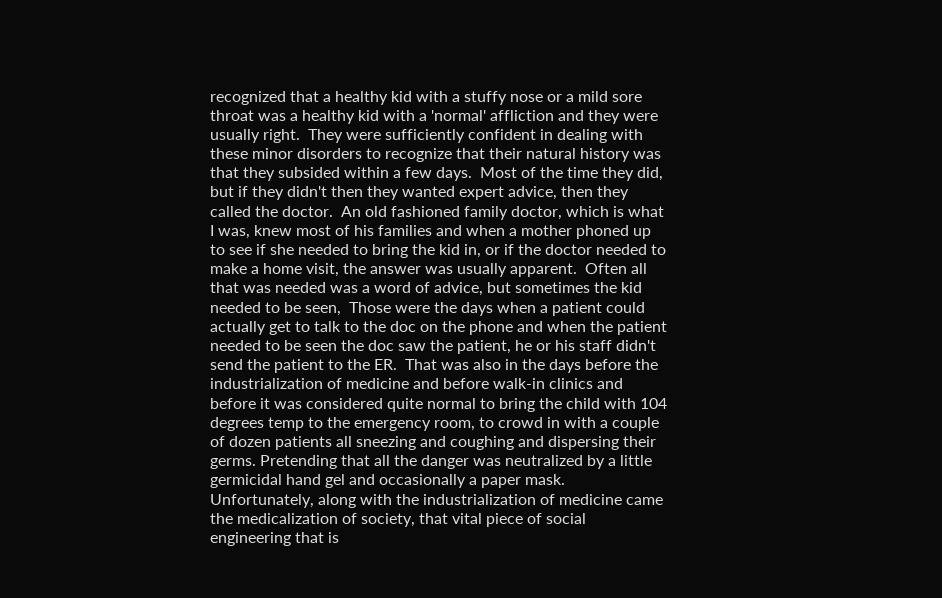recognized that a healthy kid with a stuffy nose or a mild sore throat was a healthy kid with a 'normal' affliction and they were usually right.  They were sufficiently confident in dealing with these minor disorders to recognize that their natural history was that they subsided within a few days.  Most of the time they did, but if they didn't then they wanted expert advice, then they called the doctor.  An old fashioned family doctor, which is what I was, knew most of his families and when a mother phoned up to see if she needed to bring the kid in, or if the doctor needed to make a home visit, the answer was usually apparent.  Often all that was needed was a word of advice, but sometimes the kid needed to be seen,  Those were the days when a patient could actually get to talk to the doc on the phone and when the patient needed to be seen the doc saw the patient, he or his staff didn't send the patient to the ER.  That was also in the days before the industrialization of medicine and before walk-in clinics and before it was considered quite normal to bring the child with 104 degrees temp to the emergency room, to crowd in with a couple of dozen patients all sneezing and coughing and dispersing their germs. Pretending that all the danger was neutralized by a little germicidal hand gel and occasionally a paper mask.  Unfortunately, along with the industrialization of medicine came the medicalization of society, that vital piece of social engineering that is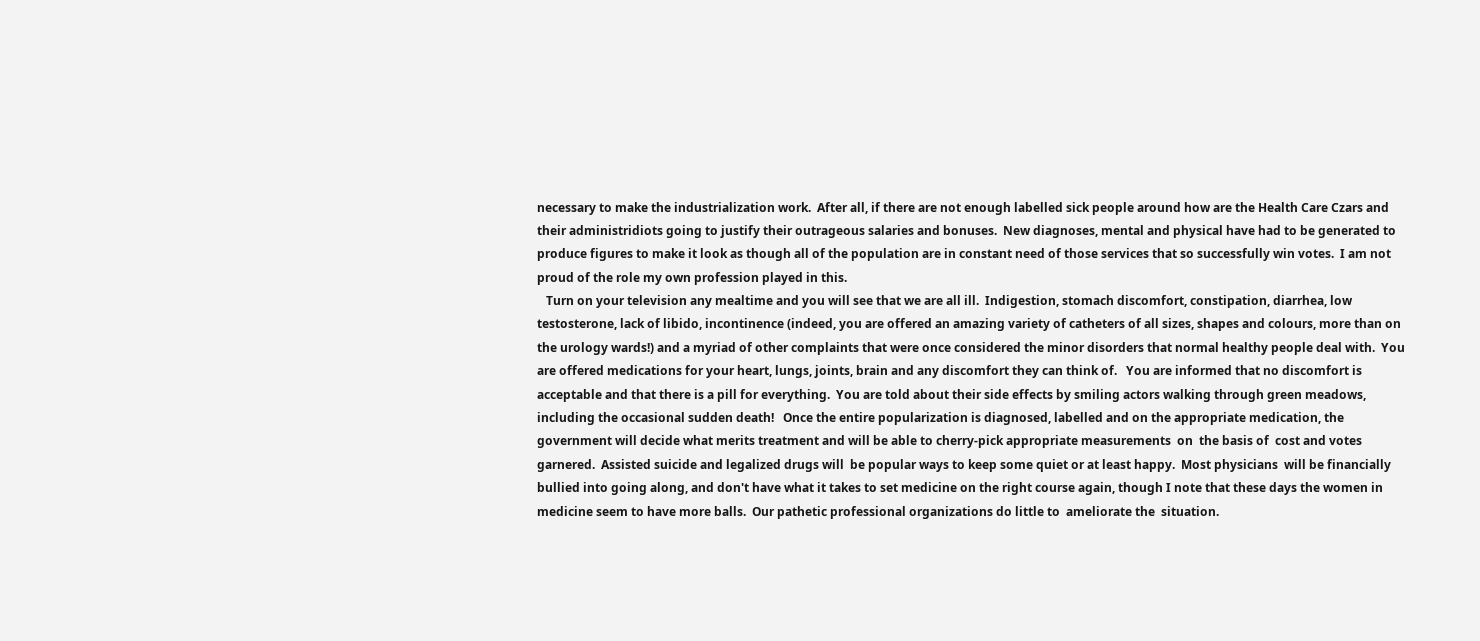necessary to make the industrialization work.  After all, if there are not enough labelled sick people around how are the Health Care Czars and their administridiots going to justify their outrageous salaries and bonuses.  New diagnoses, mental and physical have had to be generated to produce figures to make it look as though all of the population are in constant need of those services that so successfully win votes.  I am not proud of the role my own profession played in this.
   Turn on your television any mealtime and you will see that we are all ill.  Indigestion, stomach discomfort, constipation, diarrhea, low testosterone, lack of libido, incontinence (indeed, you are offered an amazing variety of catheters of all sizes, shapes and colours, more than on the urology wards!) and a myriad of other complaints that were once considered the minor disorders that normal healthy people deal with.  You are offered medications for your heart, lungs, joints, brain and any discomfort they can think of.   You are informed that no discomfort is acceptable and that there is a pill for everything.  You are told about their side effects by smiling actors walking through green meadows, including the occasional sudden death!   Once the entire popularization is diagnosed, labelled and on the appropriate medication, the government will decide what merits treatment and will be able to cherry-pick appropriate measurements  on  the basis of  cost and votes garnered.  Assisted suicide and legalized drugs will  be popular ways to keep some quiet or at least happy.  Most physicians  will be financially bullied into going along, and don't have what it takes to set medicine on the right course again, though I note that these days the women in medicine seem to have more balls.  Our pathetic professional organizations do little to  ameliorate the  situation.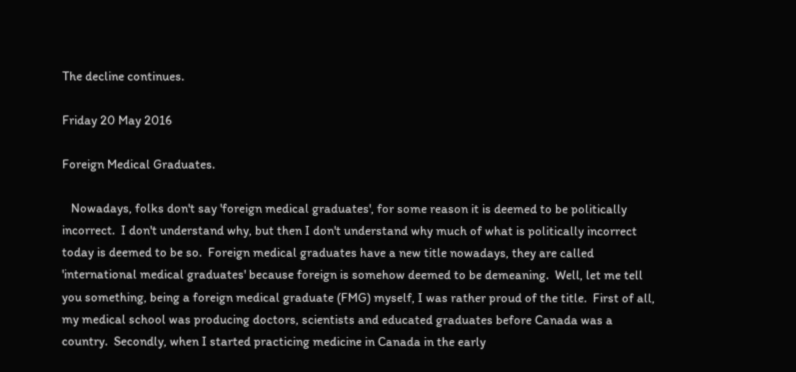The decline continues.

Friday 20 May 2016

Foreign Medical Graduates.

   Nowadays, folks don't say 'foreign medical graduates', for some reason it is deemed to be politically incorrect.  I don't understand why, but then I don't understand why much of what is politically incorrect today is deemed to be so.  Foreign medical graduates have a new title nowadays, they are called 'international medical graduates' because foreign is somehow deemed to be demeaning.  Well, let me tell you something, being a foreign medical graduate (FMG) myself, I was rather proud of the title.  First of all, my medical school was producing doctors, scientists and educated graduates before Canada was a country.  Secondly, when I started practicing medicine in Canada in the early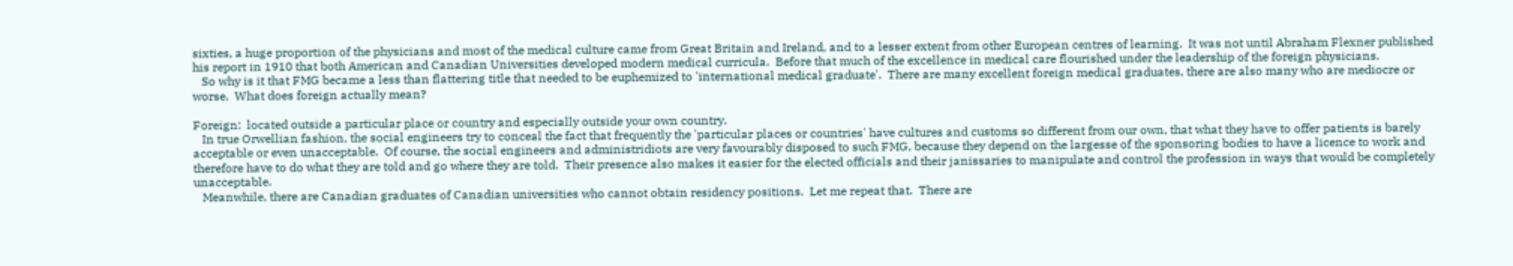sixties, a huge proportion of the physicians and most of the medical culture came from Great Britain and Ireland, and to a lesser extent from other European centres of learning.  It was not until Abraham Flexner published his report in 1910 that both American and Canadian Universities developed modern medical curricula.  Before that much of the excellence in medical care flourished under the leadership of the foreign physicians.
   So why is it that FMG became a less than flattering title that needed to be euphemized to 'international medical graduate'.  There are many excellent foreign medical graduates, there are also many who are mediocre or worse.  What does foreign actually mean?

Foreign:  located outside a particular place or country and especially outside your own country.
   In true Orwellian fashion, the social engineers try to conceal the fact that frequently the 'particular places or countries' have cultures and customs so different from our own, that what they have to offer patients is barely acceptable or even unacceptable.  Of course, the social engineers and administridiots are very favourably disposed to such FMG, because they depend on the largesse of the sponsoring bodies to have a licence to work and therefore have to do what they are told and go where they are told.  Their presence also makes it easier for the elected officials and their janissaries to manipulate and control the profession in ways that would be completely unacceptable.
   Meanwhile, there are Canadian graduates of Canadian universities who cannot obtain residency positions.  Let me repeat that.  There are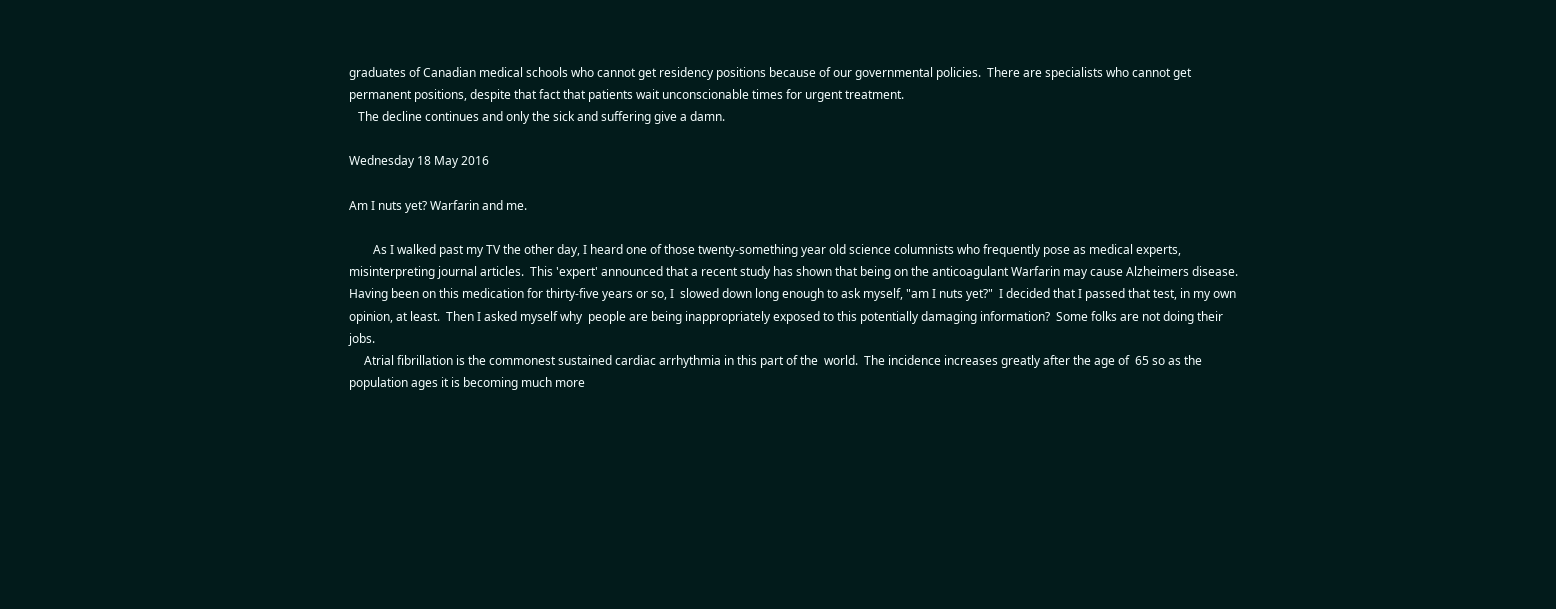graduates of Canadian medical schools who cannot get residency positions because of our governmental policies.  There are specialists who cannot get permanent positions, despite that fact that patients wait unconscionable times for urgent treatment.
   The decline continues and only the sick and suffering give a damn.

Wednesday 18 May 2016

Am I nuts yet? Warfarin and me.

        As I walked past my TV the other day, I heard one of those twenty-something year old science columnists who frequently pose as medical experts, misinterpreting journal articles.  This 'expert' announced that a recent study has shown that being on the anticoagulant Warfarin may cause Alzheimers disease.  Having been on this medication for thirty-five years or so, I  slowed down long enough to ask myself, "am I nuts yet?"  I decided that I passed that test, in my own opinion, at least.  Then I asked myself why  people are being inappropriately exposed to this potentially damaging information?  Some folks are not doing their jobs.
     Atrial fibrillation is the commonest sustained cardiac arrhythmia in this part of the  world.  The incidence increases greatly after the age of  65 so as the population ages it is becoming much more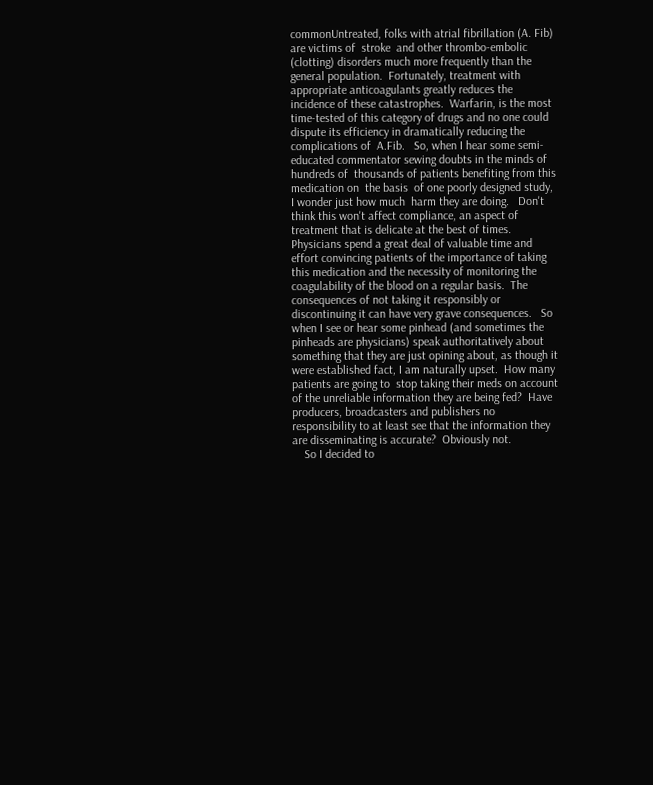commonUntreated, folks with atrial fibrillation (A. Fib) are victims of  stroke  and other thrombo-embolic (clotting) disorders much more frequently than the general population.  Fortunately, treatment with appropriate anticoagulants greatly reduces the incidence of these catastrophes.  Warfarin, is the most time-tested of this category of drugs and no one could dispute its efficiency in dramatically reducing the complications of  A.Fib.   So, when I hear some semi-educated commentator sewing doubts in the minds of hundreds of  thousands of patients benefiting from this  medication on  the basis  of one poorly designed study, I wonder just how much  harm they are doing.   Don't think this won't affect compliance, an aspect of treatment that is delicate at the best of times.   Physicians spend a great deal of valuable time and effort convincing patients of the importance of taking this medication and the necessity of monitoring the coagulability of the blood on a regular basis.  The consequences of not taking it responsibly or discontinuing it can have very grave consequences.   So when I see or hear some pinhead (and sometimes the pinheads are physicians) speak authoritatively about something that they are just opining about, as though it were established fact, I am naturally upset.  How many patients are going to  stop taking their meds on account of the unreliable information they are being fed?  Have producers, broadcasters and publishers no responsibility to at least see that the information they are disseminating is accurate?  Obviously not.
    So I decided to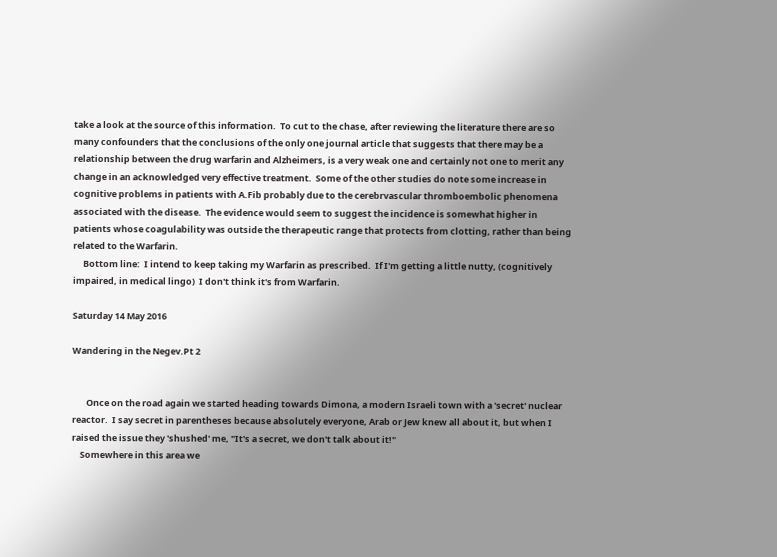take a look at the source of this information.  To cut to the chase, after reviewing the literature there are so many confounders that the conclusions of the only one journal article that suggests that there may be a relationship between the drug warfarin and Alzheimers, is a very weak one and certainly not one to merit any change in an acknowledged very effective treatment.  Some of the other studies do note some increase in cognitive problems in patients with A.Fib probably due to the cerebrvascular thromboembolic phenomena associated with the disease.  The evidence would seem to suggest the incidence is somewhat higher in patients whose coagulability was outside the therapeutic range that protects from clotting, rather than being related to the Warfarin.
     Bottom line:  I intend to keep taking my Warfarin as prescribed.  If I'm getting a little nutty, (cognitively impaired, in medical lingo)  I don't think it's from Warfarin.

Saturday 14 May 2016

Wandering in the Negev.Pt 2


       Once on the road again we started heading towards Dimona, a modern Israeli town with a 'secret' nuclear reactor.  I say secret in parentheses because absolutely everyone, Arab or Jew knew all about it, but when I  raised the issue they 'shushed' me, "It's a secret, we don't talk about it!"
    Somewhere in this area we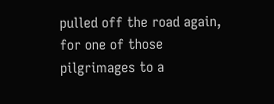pulled off the road again, for one of those pilgrimages to a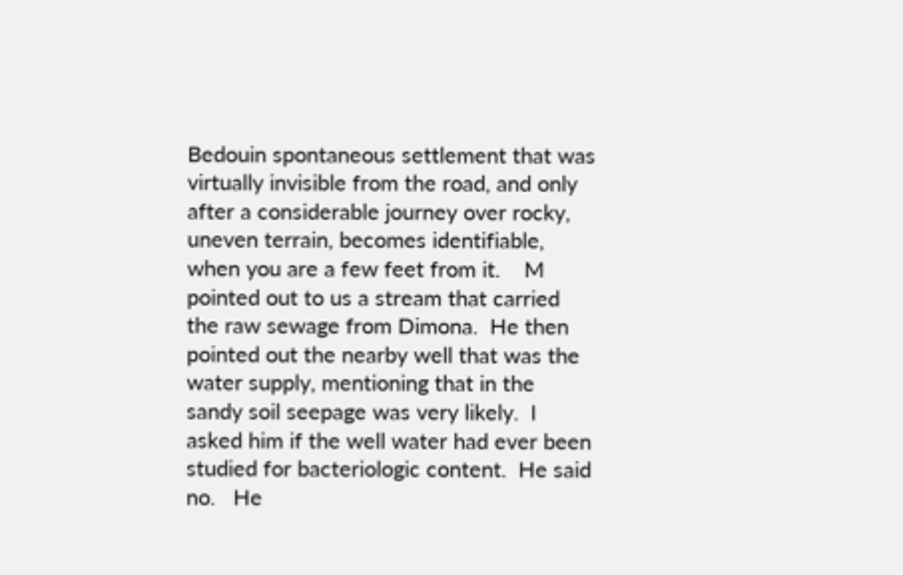Bedouin spontaneous settlement that was virtually invisible from the road, and only after a considerable journey over rocky, uneven terrain, becomes identifiable, when you are a few feet from it.    M pointed out to us a stream that carried the raw sewage from Dimona.  He then pointed out the nearby well that was the water supply, mentioning that in the sandy soil seepage was very likely.  I asked him if the well water had ever been studied for bacteriologic content.  He said no.   He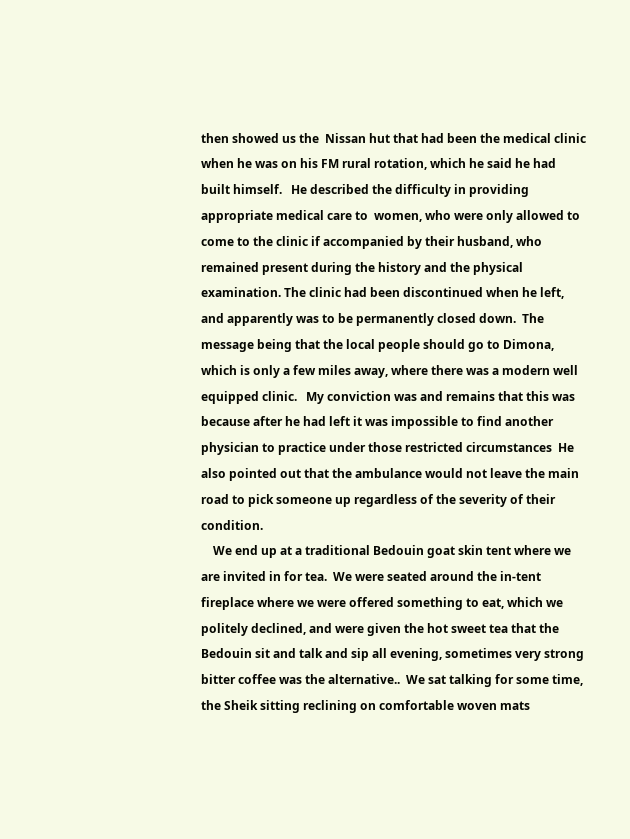then showed us the  Nissan hut that had been the medical clinic when he was on his FM rural rotation, which he said he had built himself.   He described the difficulty in providing appropriate medical care to  women, who were only allowed to come to the clinic if accompanied by their husband, who remained present during the history and the physical examination. The clinic had been discontinued when he left, and apparently was to be permanently closed down.  The message being that the local people should go to Dimona, which is only a few miles away, where there was a modern well equipped clinic.   My conviction was and remains that this was because after he had left it was impossible to find another physician to practice under those restricted circumstances  He also pointed out that the ambulance would not leave the main road to pick someone up regardless of the severity of their condition.
    We end up at a traditional Bedouin goat skin tent where we are invited in for tea.  We were seated around the in-tent fireplace where we were offered something to eat, which we politely declined, and were given the hot sweet tea that the Bedouin sit and talk and sip all evening, sometimes very strong bitter coffee was the alternative..  We sat talking for some time, the Sheik sitting reclining on comfortable woven mats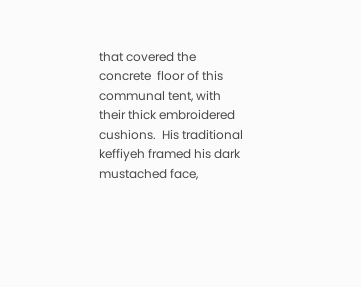that covered the concrete  floor of this communal tent, with their thick embroidered cushions.  His traditional keffiyeh framed his dark mustached face,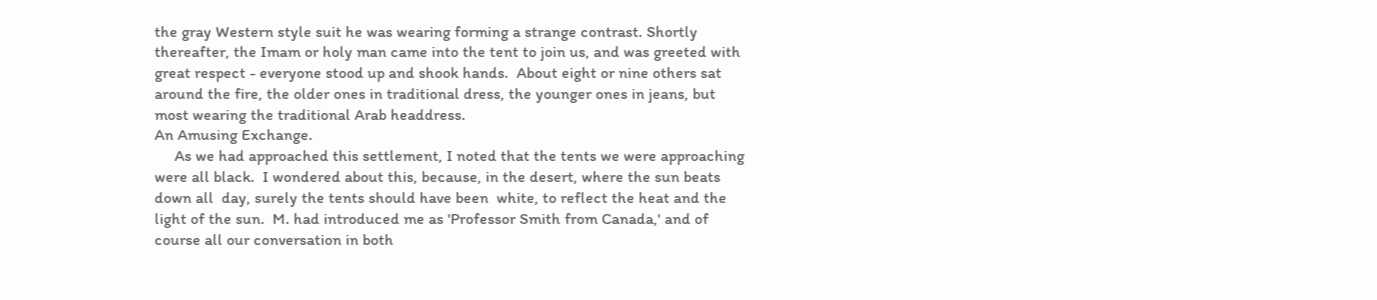the gray Western style suit he was wearing forming a strange contrast. Shortly thereafter, the Imam or holy man came into the tent to join us, and was greeted with great respect - everyone stood up and shook hands.  About eight or nine others sat around the fire, the older ones in traditional dress, the younger ones in jeans, but most wearing the traditional Arab headdress.
An Amusing Exchange.
     As we had approached this settlement, I noted that the tents we were approaching were all black.  I wondered about this, because, in the desert, where the sun beats down all  day, surely the tents should have been  white, to reflect the heat and the light of the sun.  M. had introduced me as 'Professor Smith from Canada,' and of course all our conversation in both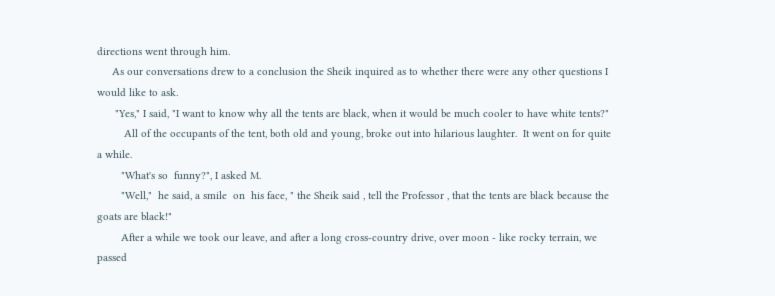directions went through him.
     As our conversations drew to a conclusion the Sheik inquired as to whether there were any other questions I  would like to ask.
      "Yes," I said, "I want to know why all the tents are black, when it would be much cooler to have white tents?"
         All of the occupants of the tent, both old and young, broke out into hilarious laughter.  It went on for quite a while.
        "What's so  funny?", I asked M.
        "Well,"  he said, a smile  on  his face, " the Sheik said , tell the Professor , that the tents are black because the goats are black!"
        After a while we took our leave, and after a long cross-country drive, over moon - like rocky terrain, we passed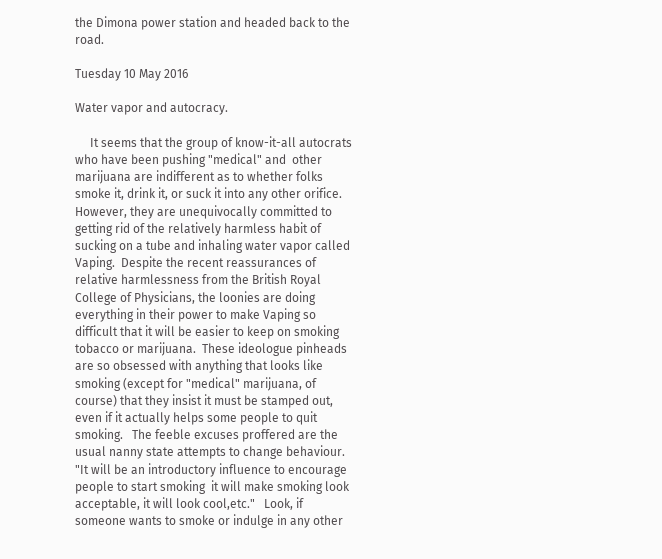the Dimona power station and headed back to the road.

Tuesday 10 May 2016

Water vapor and autocracy.

     It seems that the group of know-it-all autocrats who have been pushing "medical" and  other marijuana are indifferent as to whether folks smoke it, drink it, or suck it into any other orifice.  However, they are unequivocally committed to getting rid of the relatively harmless habit of sucking on a tube and inhaling water vapor called Vaping.  Despite the recent reassurances of relative harmlessness from the British Royal College of Physicians, the loonies are doing everything in their power to make Vaping so difficult that it will be easier to keep on smoking tobacco or marijuana.  These ideologue pinheads are so obsessed with anything that looks like smoking (except for "medical" marijuana, of course) that they insist it must be stamped out, even if it actually helps some people to quit smoking.   The feeble excuses proffered are the usual nanny state attempts to change behaviour.  "It will be an introductory influence to encourage people to start smoking  it will make smoking look acceptable, it will look cool,etc."   Look, if someone wants to smoke or indulge in any other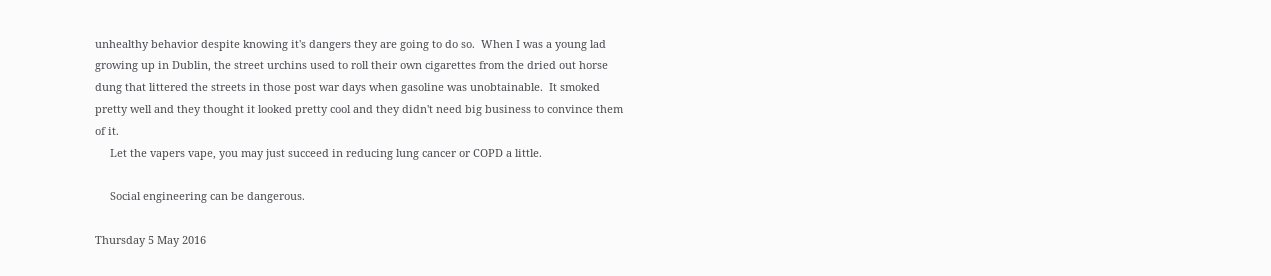unhealthy behavior despite knowing it's dangers they are going to do so.  When I was a young lad growing up in Dublin, the street urchins used to roll their own cigarettes from the dried out horse dung that littered the streets in those post war days when gasoline was unobtainable.  It smoked pretty well and they thought it looked pretty cool and they didn't need big business to convince them of it.
     Let the vapers vape, you may just succeed in reducing lung cancer or COPD a little.

     Social engineering can be dangerous.

Thursday 5 May 2016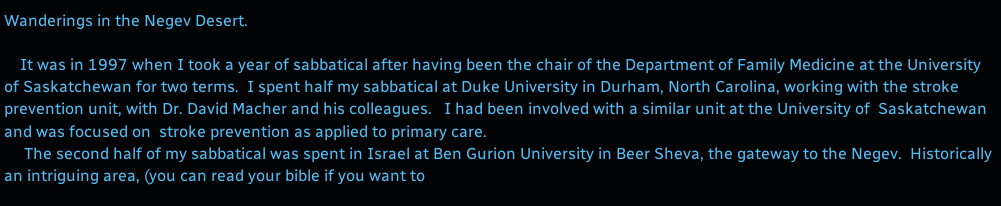Wanderings in the Negev Desert.

    It was in 1997 when I took a year of sabbatical after having been the chair of the Department of Family Medicine at the University  of Saskatchewan for two terms.  I spent half my sabbatical at Duke University in Durham, North Carolina, working with the stroke prevention unit, with Dr. David Macher and his colleagues.   I had been involved with a similar unit at the University of  Saskatchewan and was focused on  stroke prevention as applied to primary care.
     The second half of my sabbatical was spent in Israel at Ben Gurion University in Beer Sheva, the gateway to the Negev.  Historically an intriguing area, (you can read your bible if you want to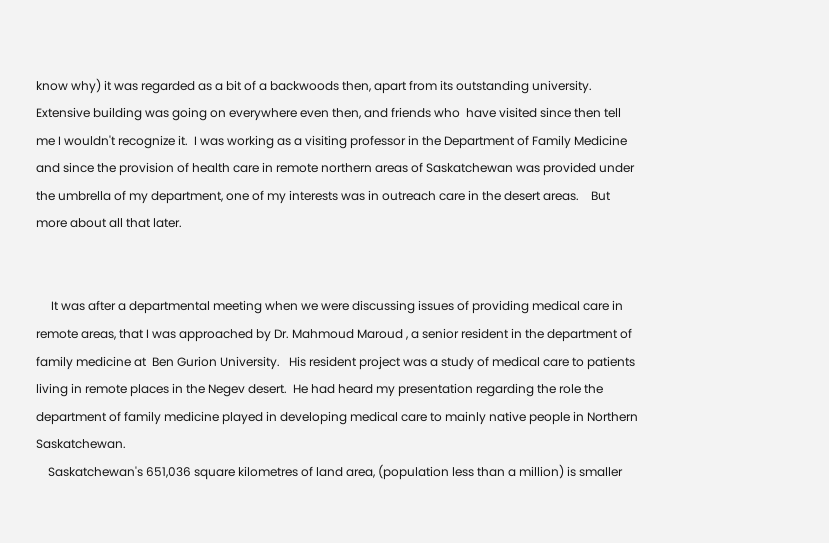know why) it was regarded as a bit of a backwoods then, apart from its outstanding university.  Extensive building was going on everywhere even then, and friends who  have visited since then tell me I wouldn't recognize it.  I was working as a visiting professor in the Department of Family Medicine and since the provision of health care in remote northern areas of Saskatchewan was provided under the umbrella of my department, one of my interests was in outreach care in the desert areas.    But more about all that later.


     It was after a departmental meeting when we were discussing issues of providing medical care in remote areas, that I was approached by Dr. Mahmoud Maroud , a senior resident in the department of family medicine at  Ben Gurion University.   His resident project was a study of medical care to patients living in remote places in the Negev desert.  He had heard my presentation regarding the role the department of family medicine played in developing medical care to mainly native people in Northern Saskatchewan.
    Saskatchewan's 651,036 square kilometres of land area, (population less than a million) is smaller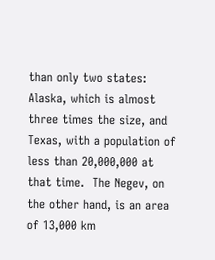than only two states: Alaska, which is almost three times the size, and Texas, with a population of less than 20,000,000 at that time.  The Negev, on the other hand, is an area of 13,000 km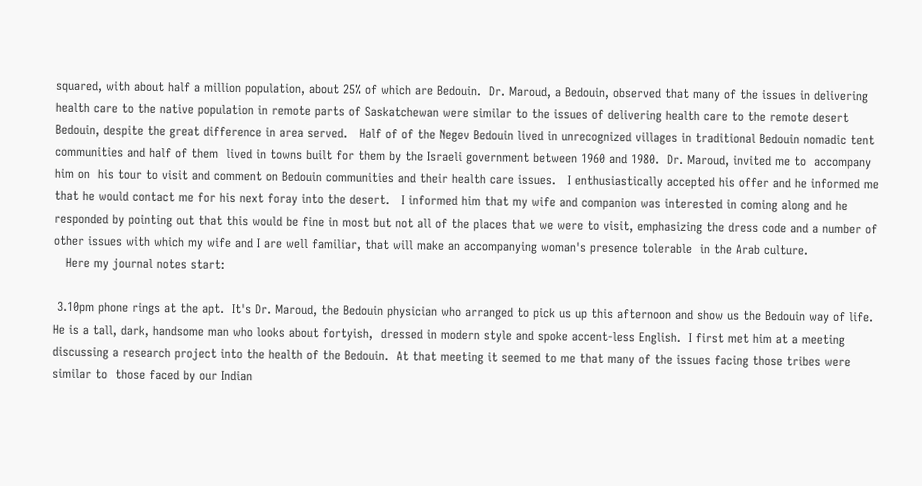squared, with about half a million population, about 25% of which are Bedouin.  Dr. Maroud, a Bedouin, observed that many of the issues in delivering health care to the native population in remote parts of Saskatchewan were similar to the issues of delivering health care to the remote desert Bedouin, despite the great difference in area served.   Half of of the Negev Bedouin lived in unrecognized villages in traditional Bedouin nomadic tent communities and half of them  lived in towns built for them by the Israeli government between 1960 and 1980.  Dr. Maroud, invited me to  accompany him on  his tour to visit and comment on Bedouin communities and their health care issues.   I enthusiastically accepted his offer and he informed me that he would contact me for his next foray into the desert.   I informed him that my wife and companion was interested in coming along and he responded by pointing out that this would be fine in most but not all of the places that we were to visit, emphasizing the dress code and a number of  other issues with which my wife and I are well familiar, that will make an accompanying woman's presence tolerable  in the Arab culture.
   Here my journal notes start:

 3.10pm phone rings at the apt.  It's Dr. Maroud, the Bedouin physician who arranged to pick us up this afternoon and show us the Bedouin way of life.  He is a tall, dark, handsome man who looks about fortyish,  dressed in modern style and spoke accent-less English.  I first met him at a meeting discussing a research project into the health of the Bedouin.  At that meeting it seemed to me that many of the issues facing those tribes were similar to  those faced by our Indian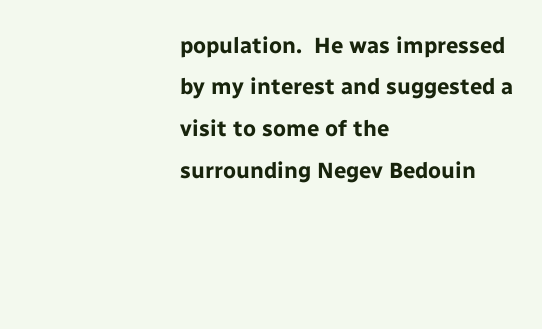population.  He was impressed by my interest and suggested a visit to some of the surrounding Negev Bedouin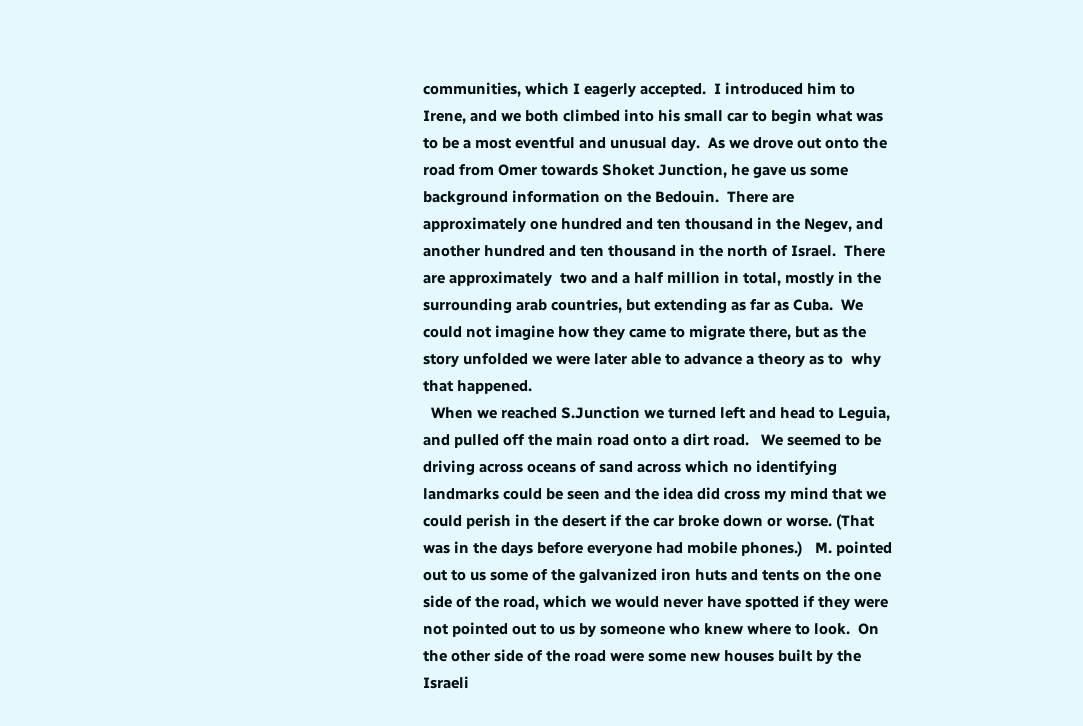communities, which I eagerly accepted.  I introduced him to Irene, and we both climbed into his small car to begin what was to be a most eventful and unusual day.  As we drove out onto the road from Omer towards Shoket Junction, he gave us some background information on the Bedouin.  There are approximately one hundred and ten thousand in the Negev, and another hundred and ten thousand in the north of Israel.  There are approximately  two and a half million in total, mostly in the surrounding arab countries, but extending as far as Cuba.  We could not imagine how they came to migrate there, but as the story unfolded we were later able to advance a theory as to  why that happened.
  When we reached S.Junction we turned left and head to Leguia, and pulled off the main road onto a dirt road.   We seemed to be driving across oceans of sand across which no identifying landmarks could be seen and the idea did cross my mind that we could perish in the desert if the car broke down or worse. (That was in the days before everyone had mobile phones.)   M. pointed out to us some of the galvanized iron huts and tents on the one side of the road, which we would never have spotted if they were not pointed out to us by someone who knew where to look.  On the other side of the road were some new houses built by the Israeli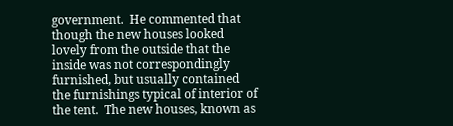government.  He commented that though the new houses looked lovely from the outside that the inside was not correspondingly furnished, but usually contained the furnishings typical of interior of the tent.  The new houses, known as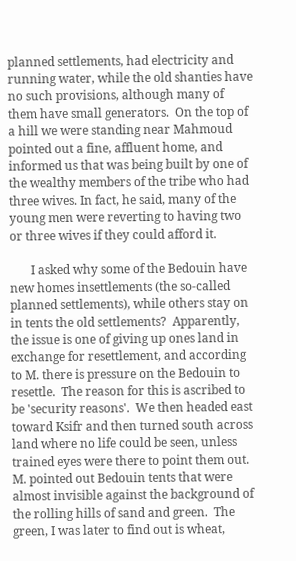planned settlements, had electricity and running water, while the old shanties have no such provisions, although many of them have small generators.  On the top of a hill we were standing near Mahmoud pointed out a fine, affluent home, and  informed us that was being built by one of the wealthy members of the tribe who had three wives. In fact, he said, many of the young men were reverting to having two or three wives if they could afford it.

       I asked why some of the Bedouin have new homes insettlements (the so-called planned settlements), while others stay on in tents the old settlements?  Apparently, the issue is one of giving up ones land in exchange for resettlement, and according to M. there is pressure on the Bedouin to resettle.  The reason for this is ascribed to be 'security reasons'.  We then headed east toward Ksifr and then turned south across land where no life could be seen, unless trained eyes were there to point them out.  M. pointed out Bedouin tents that were almost invisible against the background of the rolling hills of sand and green.  The green, I was later to find out is wheat,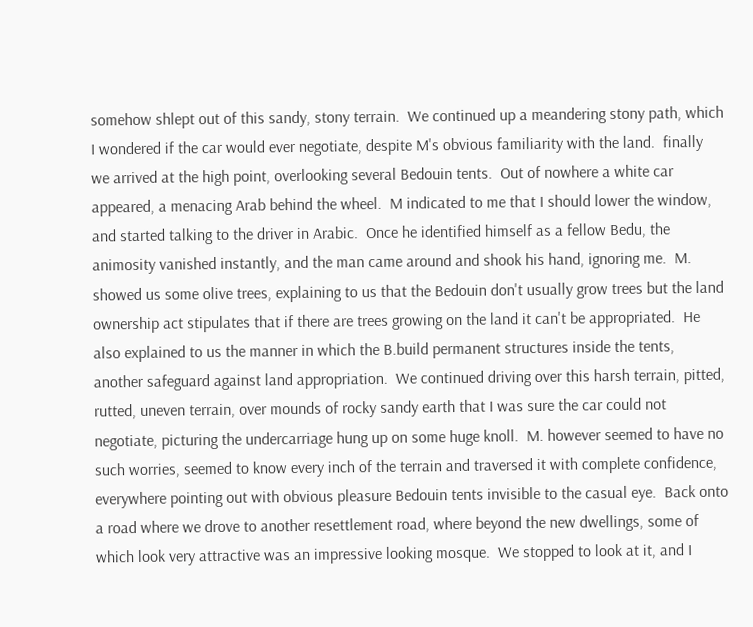somehow shlept out of this sandy, stony terrain.  We continued up a meandering stony path, which I wondered if the car would ever negotiate, despite M's obvious familiarity with the land.  finally we arrived at the high point, overlooking several Bedouin tents.  Out of nowhere a white car appeared, a menacing Arab behind the wheel.  M indicated to me that I should lower the window, and started talking to the driver in Arabic.  Once he identified himself as a fellow Bedu, the animosity vanished instantly, and the man came around and shook his hand, ignoring me.  M. showed us some olive trees, explaining to us that the Bedouin don't usually grow trees but the land ownership act stipulates that if there are trees growing on the land it can't be appropriated.  He also explained to us the manner in which the B.build permanent structures inside the tents, another safeguard against land appropriation.  We continued driving over this harsh terrain, pitted, rutted, uneven terrain, over mounds of rocky sandy earth that I was sure the car could not negotiate, picturing the undercarriage hung up on some huge knoll.  M. however seemed to have no such worries, seemed to know every inch of the terrain and traversed it with complete confidence, everywhere pointing out with obvious pleasure Bedouin tents invisible to the casual eye.  Back onto a road where we drove to another resettlement road, where beyond the new dwellings, some of which look very attractive was an impressive looking mosque.  We stopped to look at it, and I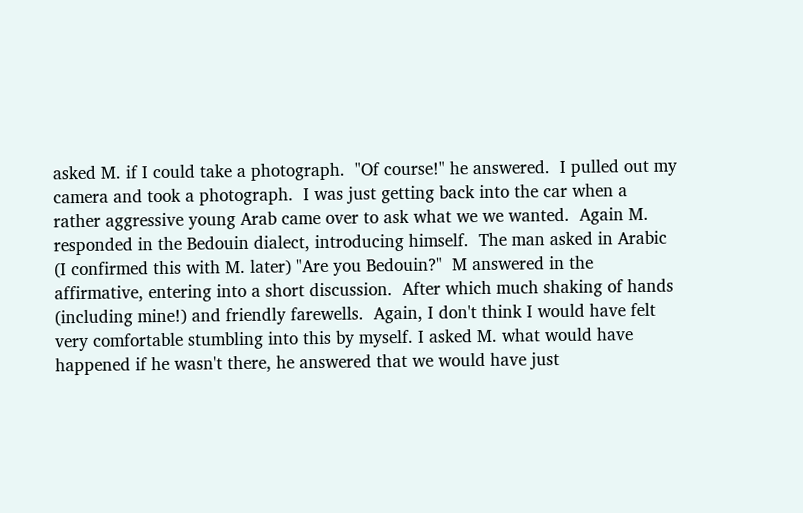asked M. if I could take a photograph.  "Of course!" he answered.  I pulled out my camera and took a photograph.  I was just getting back into the car when a rather aggressive young Arab came over to ask what we we wanted.  Again M. responded in the Bedouin dialect, introducing himself.  The man asked in Arabic (I confirmed this with M. later) "Are you Bedouin?"  M answered in the affirmative, entering into a short discussion.  After which much shaking of hands (including mine!) and friendly farewells.  Again, I don't think I would have felt very comfortable stumbling into this by myself. I asked M. what would have happened if he wasn't there, he answered that we would have just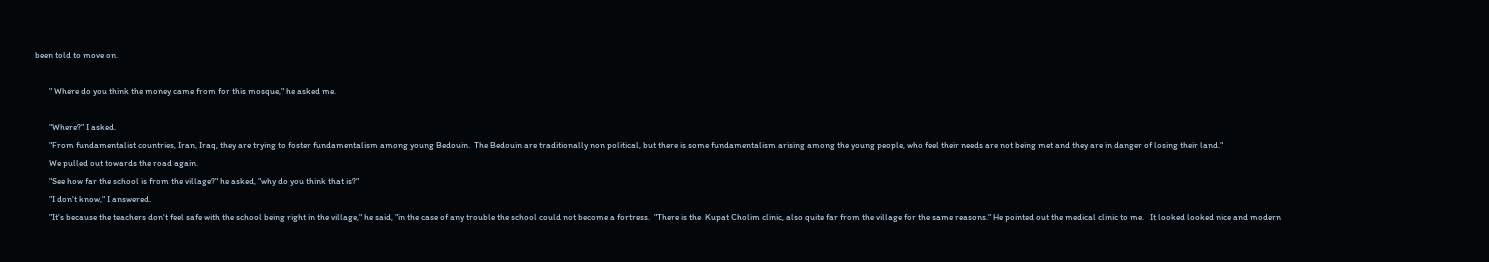been told to move on.

       " Where do you think the money came from for this mosque," he asked me.

       "Where?" I asked.
       "From fundamentalist countries, Iran, Iraq, they are trying to foster fundamentalism among young Bedouin.  The Bedouin are traditionally non political, but there is some fundamentalism arising among the young people, who feel their needs are not being met and they are in danger of losing their land."
       We pulled out towards the road again.
       "See how far the school is from the village?" he asked, "why do you think that is?"
       "I don't know," I answered.
       "It's because the teachers don't feel safe with the school being right in the village," he said, "in the case of any trouble the school could not become a fortress.  "There is the  Kupat Cholim clinic, also quite far from the village for the same reasons." He pointed out the medical clinic to me.   It looked looked nice and modern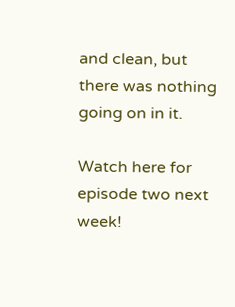and clean, but there was nothing going on in it.

Watch here for episode two next week!